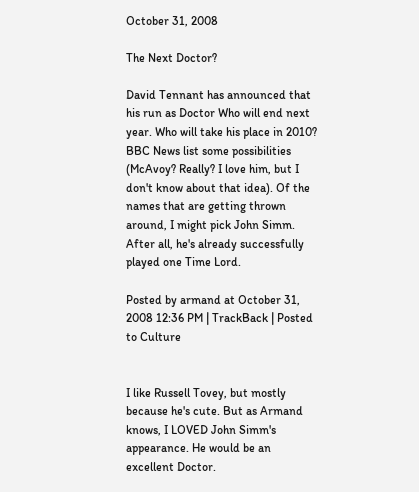October 31, 2008

The Next Doctor?

David Tennant has announced that his run as Doctor Who will end next year. Who will take his place in 2010? BBC News list some possibilities (McAvoy? Really? I love him, but I don't know about that idea). Of the names that are getting thrown around, I might pick John Simm. After all, he's already successfully played one Time Lord.

Posted by armand at October 31, 2008 12:36 PM | TrackBack | Posted to Culture


I like Russell Tovey, but mostly because he's cute. But as Armand knows, I LOVED John Simm's appearance. He would be an excellent Doctor.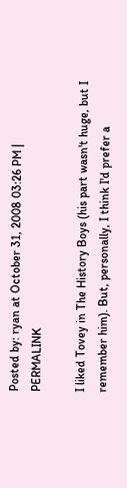Posted by: ryan at October 31, 2008 03:26 PM | PERMALINK

I liked Tovey in The History Boys (his part wasn't huge, but I remember him). But, personally, I think I'd prefer a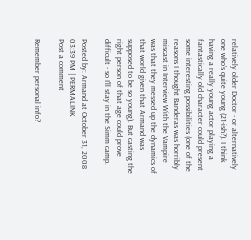relatively older Doctor - or alternatively one who's quite young (21-ish?). I think having a really young actor playing a fantastically old character could present some interesting possibilities (one of the reasons I thought Banderas was horribly miscast in Interview With the Vampire was that they messed up the dynamics of that world given that Armand was supposed to be so young). But casting the right person of that age could prove difficult - so I'll stay in the Simm camp.

Posted by: Armand at October 31, 2008 03:39 PM | PERMALINK
Post a comment

Remember personal info?